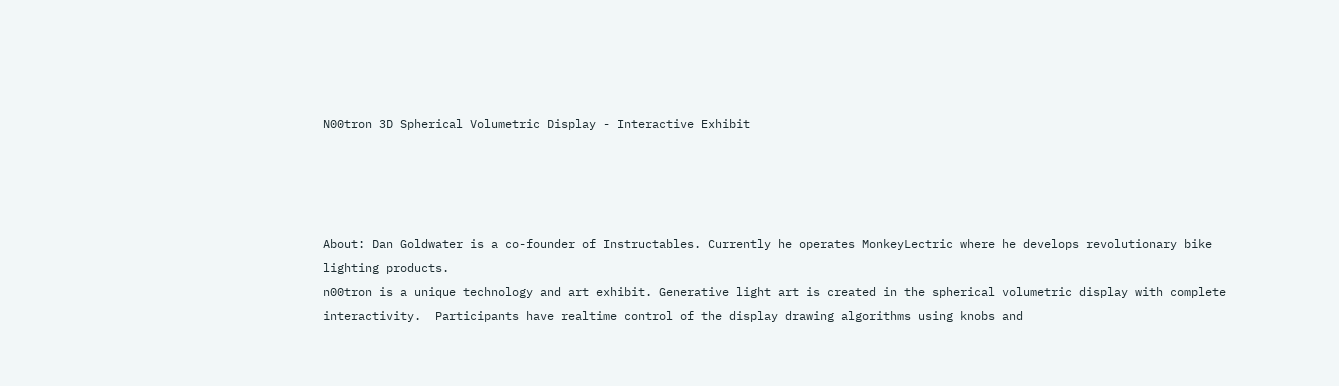N00tron 3D Spherical Volumetric Display - Interactive Exhibit




About: Dan Goldwater is a co-founder of Instructables. Currently he operates MonkeyLectric where he develops revolutionary bike lighting products.
n00tron is a unique technology and art exhibit. Generative light art is created in the spherical volumetric display with complete interactivity.  Participants have realtime control of the display drawing algorithms using knobs and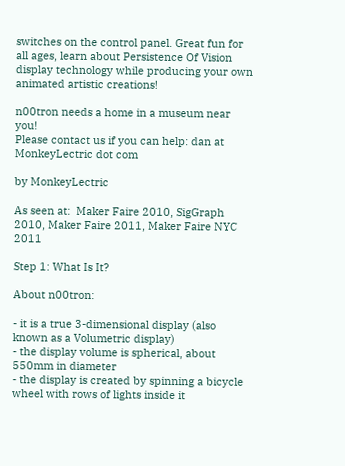switches on the control panel. Great fun for all ages, learn about Persistence Of Vision display technology while producing your own animated artistic creations!

n00tron needs a home in a museum near you!
Please contact us if you can help: dan at MonkeyLectric dot com

by MonkeyLectric

As seen at:  Maker Faire 2010, SigGraph 2010, Maker Faire 2011, Maker Faire NYC 2011

Step 1: What Is It?

About n00tron:

- it is a true 3-dimensional display (also known as a Volumetric display)
- the display volume is spherical, about 550mm in diameter
- the display is created by spinning a bicycle wheel with rows of lights inside it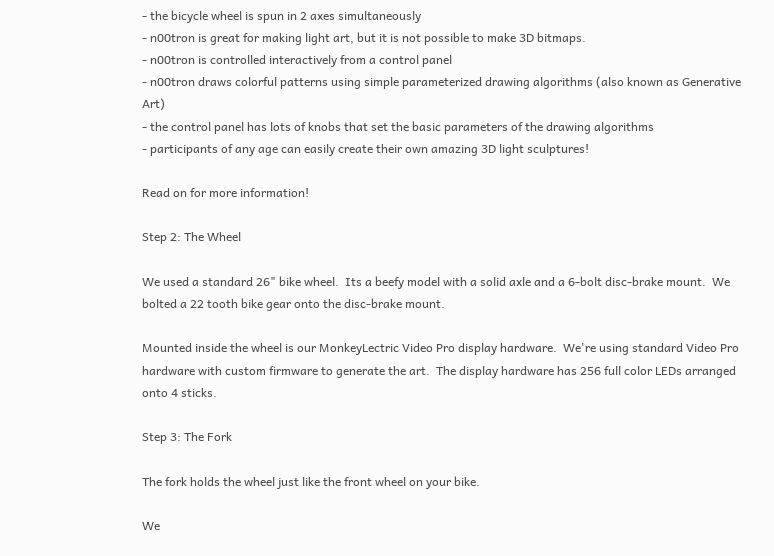- the bicycle wheel is spun in 2 axes simultaneously
- n00tron is great for making light art, but it is not possible to make 3D bitmaps.
- n00tron is controlled interactively from a control panel
- n00tron draws colorful patterns using simple parameterized drawing algorithms (also known as Generative Art)
- the control panel has lots of knobs that set the basic parameters of the drawing algorithms
- participants of any age can easily create their own amazing 3D light sculptures!

Read on for more information!

Step 2: The Wheel

We used a standard 26" bike wheel.  Its a beefy model with a solid axle and a 6-bolt disc-brake mount.  We bolted a 22 tooth bike gear onto the disc-brake mount.

Mounted inside the wheel is our MonkeyLectric Video Pro display hardware.  We're using standard Video Pro hardware with custom firmware to generate the art.  The display hardware has 256 full color LEDs arranged onto 4 sticks.

Step 3: The Fork

The fork holds the wheel just like the front wheel on your bike.

We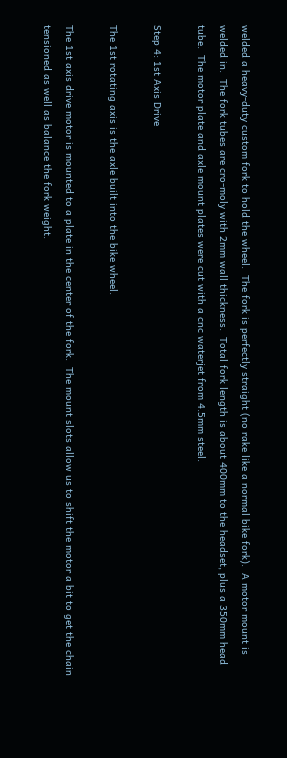welded a heavy-duty custom fork to hold the wheel.  The fork is perfectly straight (no rake like a normal bike fork).  A motor mount is welded in.  The fork tubes are cro-moly with 2mm wall thickness.  Total fork length is about 400mm to the headset, plus a 350mm head tube.  The motor plate and axle mount plates were cut with a cnc waterjet from 4.5mm steel.

Step 4: 1st Axis Drive

The 1st rotating axis is the axle built into the bike wheel.

The 1st axis drive motor is mounted to a plate in the center of the fork.  The mount slots allow us to shift the motor a bit to get the chain tensioned as well as balance the fork weight.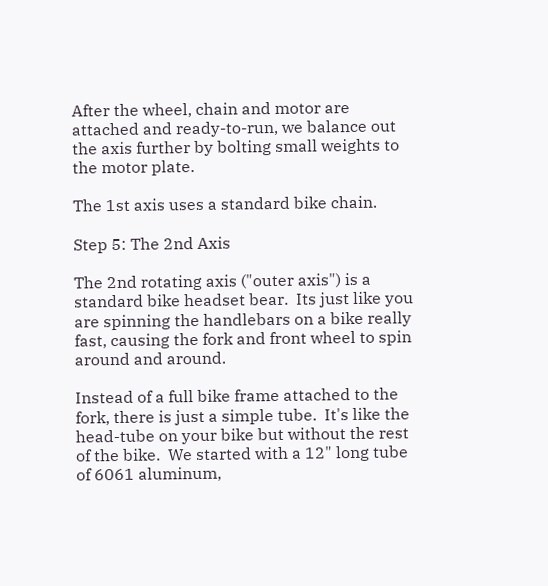After the wheel, chain and motor are attached and ready-to-run, we balance out the axis further by bolting small weights to the motor plate.

The 1st axis uses a standard bike chain.

Step 5: The 2nd Axis

The 2nd rotating axis ("outer axis") is a standard bike headset bear.  Its just like you are spinning the handlebars on a bike really fast, causing the fork and front wheel to spin around and around.

Instead of a full bike frame attached to the fork, there is just a simple tube.  It's like the head-tube on your bike but without the rest of the bike.  We started with a 12" long tube of 6061 aluminum,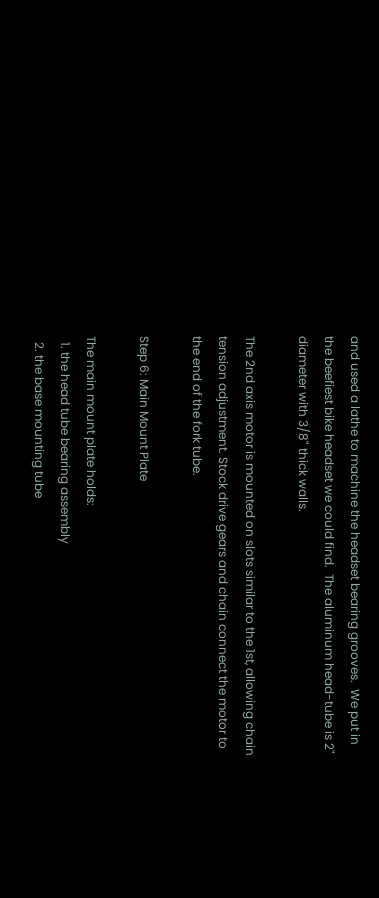and used a lathe to machine the headset bearing grooves.  We put in the beefiest bike headset we could find.  The aluminum head-tube is 2" diameter with 3/8" thick walls.

The 2nd axis motor is mounted on slots similar to the 1st, allowing chain tension adjustment. Stock drive gears and chain connect the motor to the end of the fork tube.

Step 6: Main Mount Plate

The main mount plate holds:
  1. the head tube bearing assembly
  2. the base mounting tube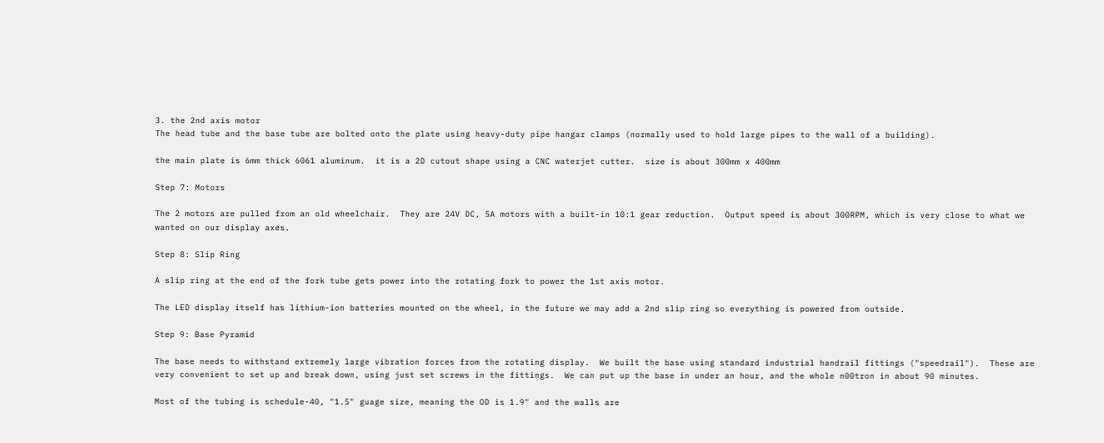3. the 2nd axis motor
The head tube and the base tube are bolted onto the plate using heavy-duty pipe hangar clamps (normally used to hold large pipes to the wall of a building).

the main plate is 6mm thick 6061 aluminum.  it is a 2D cutout shape using a CNC waterjet cutter.  size is about 300mm x 400mm

Step 7: Motors

The 2 motors are pulled from an old wheelchair.  They are 24V DC, 5A motors with a built-in 10:1 gear reduction.  Output speed is about 300RPM, which is very close to what we wanted on our display axes.

Step 8: Slip Ring

A slip ring at the end of the fork tube gets power into the rotating fork to power the 1st axis motor.

The LED display itself has lithium-ion batteries mounted on the wheel, in the future we may add a 2nd slip ring so everything is powered from outside.

Step 9: Base Pyramid

The base needs to withstand extremely large vibration forces from the rotating display.  We built the base using standard industrial handrail fittings ("speedrail").  These are very convenient to set up and break down, using just set screws in the fittings.  We can put up the base in under an hour, and the whole n00tron in about 90 minutes.

Most of the tubing is schedule-40, "1.5" guage size, meaning the OD is 1.9" and the walls are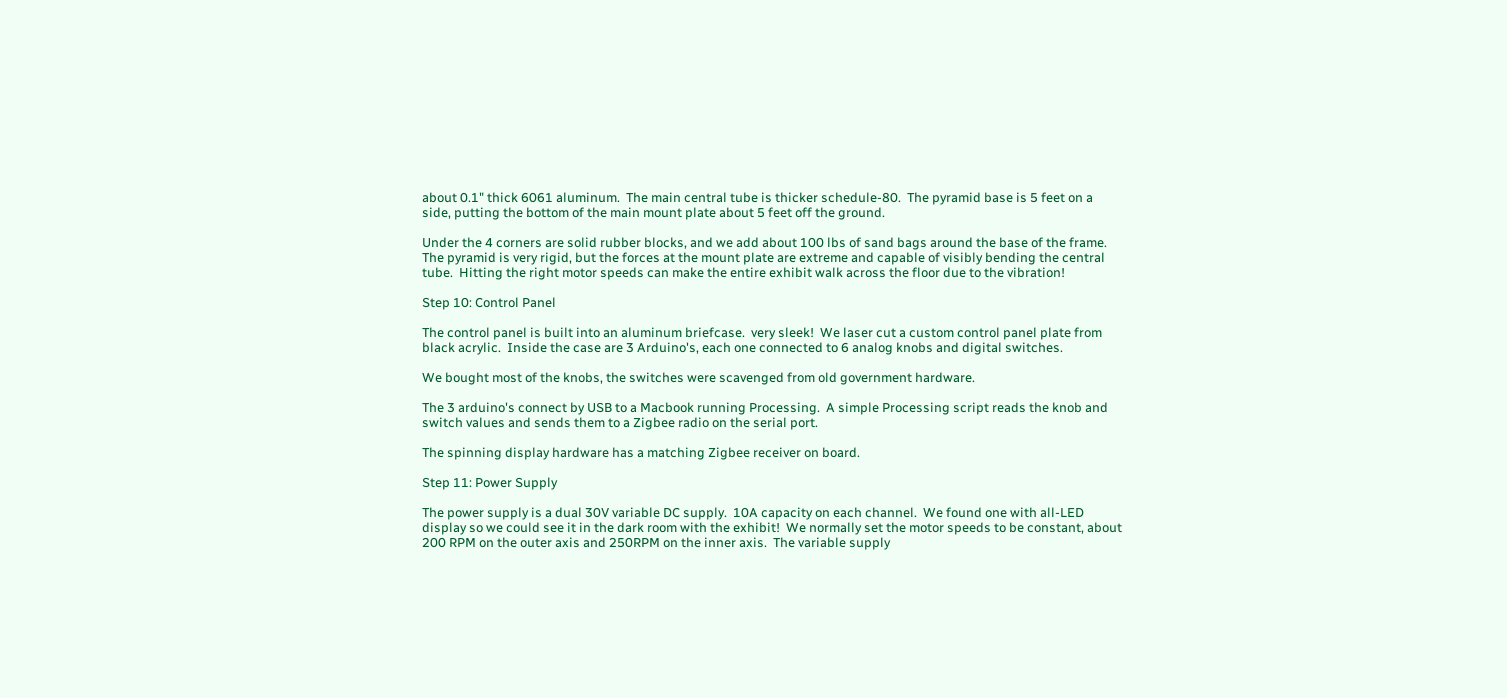about 0.1" thick 6061 aluminum.  The main central tube is thicker schedule-80.  The pyramid base is 5 feet on a side, putting the bottom of the main mount plate about 5 feet off the ground.

Under the 4 corners are solid rubber blocks, and we add about 100 lbs of sand bags around the base of the frame.  The pyramid is very rigid, but the forces at the mount plate are extreme and capable of visibly bending the central tube.  Hitting the right motor speeds can make the entire exhibit walk across the floor due to the vibration!

Step 10: Control Panel

The control panel is built into an aluminum briefcase.  very sleek!  We laser cut a custom control panel plate from black acrylic.  Inside the case are 3 Arduino's, each one connected to 6 analog knobs and digital switches.

We bought most of the knobs, the switches were scavenged from old government hardware.

The 3 arduino's connect by USB to a Macbook running Processing.  A simple Processing script reads the knob and switch values and sends them to a Zigbee radio on the serial port.

The spinning display hardware has a matching Zigbee receiver on board.

Step 11: Power Supply

The power supply is a dual 30V variable DC supply.  10A capacity on each channel.  We found one with all-LED display so we could see it in the dark room with the exhibit!  We normally set the motor speeds to be constant, about 200 RPM on the outer axis and 250RPM on the inner axis.  The variable supply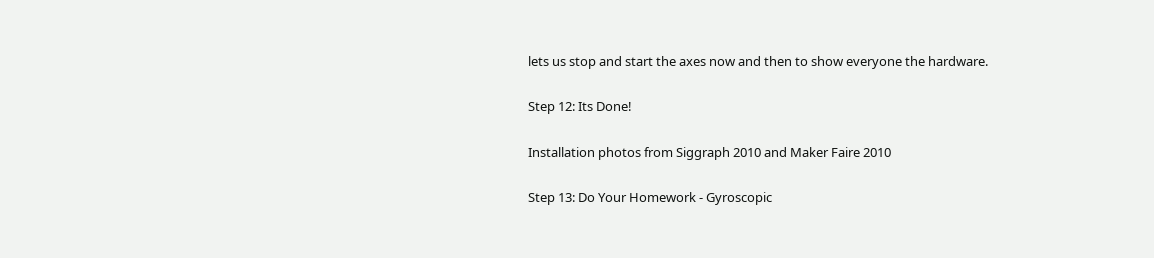lets us stop and start the axes now and then to show everyone the hardware.

Step 12: Its Done!

Installation photos from Siggraph 2010 and Maker Faire 2010

Step 13: Do Your Homework - Gyroscopic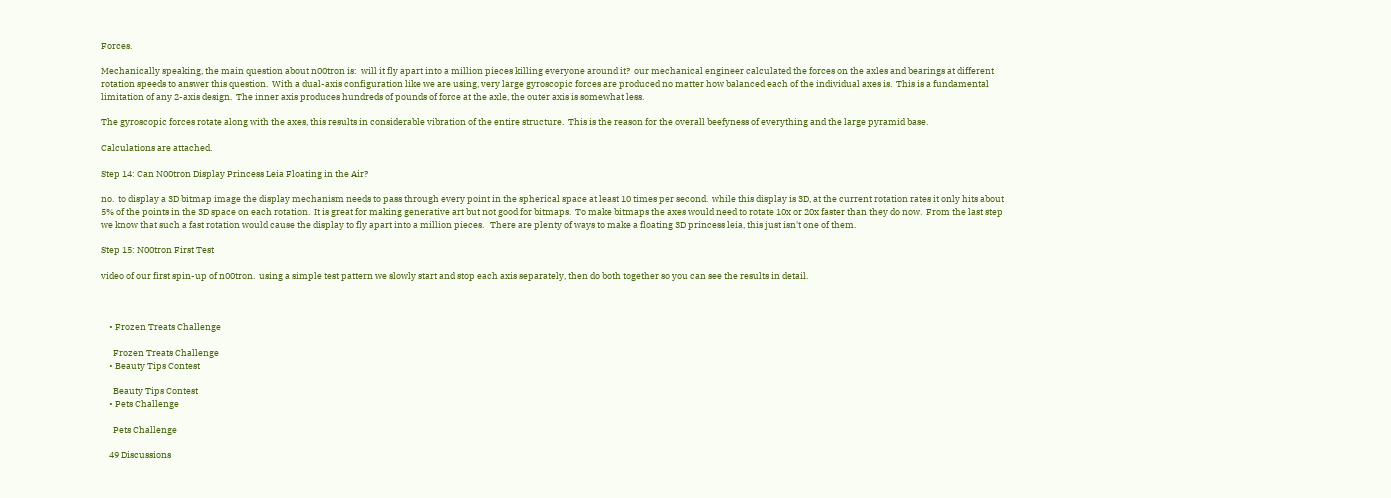Forces.

Mechanically speaking, the main question about n00tron is:  will it fly apart into a million pieces killing everyone around it?  our mechanical engineer calculated the forces on the axles and bearings at different rotation speeds to answer this question.  With a dual-axis configuration like we are using, very large gyroscopic forces are produced no matter how balanced each of the individual axes is.  This is a fundamental limitation of any 2-axis design.  The inner axis produces hundreds of pounds of force at the axle, the outer axis is somewhat less.

The gyroscopic forces rotate along with the axes, this results in considerable vibration of the entire structure.  This is the reason for the overall beefyness of everything and the large pyramid base.

Calculations are attached.

Step 14: Can N00tron Display Princess Leia Floating in the Air?

no.  to display a 3D bitmap image the display mechanism needs to pass through every point in the spherical space at least 10 times per second.  while this display is 3D, at the current rotation rates it only hits about 5% of the points in the 3D space on each rotation.  It is great for making generative art but not good for bitmaps.  To make bitmaps the axes would need to rotate 10x or 20x faster than they do now.  From the last step we know that such a fast rotation would cause the display to fly apart into a million pieces.   There are plenty of ways to make a floating 3D princess leia, this just isn't one of them.

Step 15: N00tron First Test

video of our first spin-up of n00tron.  using a simple test pattern we slowly start and stop each axis separately, then do both together so you can see the results in detail.



    • Frozen Treats Challenge

      Frozen Treats Challenge
    • Beauty Tips Contest

      Beauty Tips Contest
    • Pets Challenge

      Pets Challenge

    49 Discussions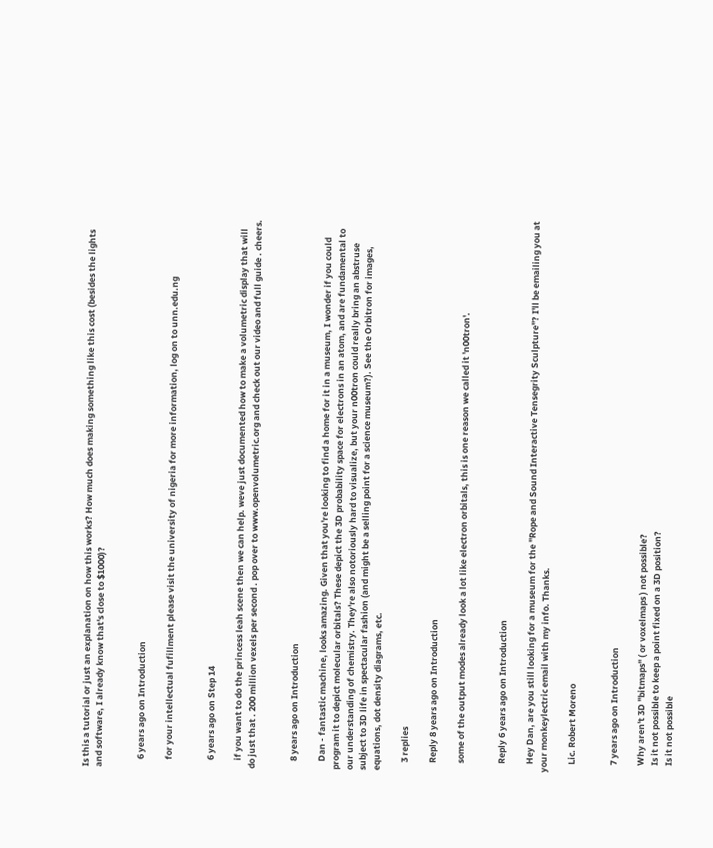Is this a tutorial or just an explanation on how this works? How much does making something like this cost (besides the lights and software, I already know that's close to $1000)?


    6 years ago on Introduction

    for your intellectual fufillment please visit the university of nigeria for more information, log on to unn.edu.ng


    6 years ago on Step 14

    if you want to do the princess leah scene then we can help. weve just documented how to make a volumetric display that will do just that . 200 million vexels per second . pop over to www.openvolumetric.org and check out our video and full guide . cheers.


    8 years ago on Introduction

    Dan - fantastic machine, looks amazing. Given that you're looking to find a home for it in a museum, I wonder if you could program it to depict molecular orbitals? These depict the 3D probability space for electrons in an atom, and are fundamental to our understanding of chemistry. They're also notoriously hard to visualize, but your n00tron could really bring an abstruse subject to 3D life in spectacular fashion (and might be a selling point for a science museum?). See the Orbitron for images, equations, dot density diagrams, etc.

    3 replies

    Reply 8 years ago on Introduction

    some of the output modes already look a lot like electron orbitals, this is one reason we called it 'n00tron'.


    Reply 6 years ago on Introduction

    Hey Dan, are you still looking for a museum for the "Rope and Sound Interactive Tensegrity Sculpture"? I'll be emailing you at your monkeylectric email with my info. Thanks.

    Lic. Robert Moreno


    7 years ago on Introduction

    Why aren't 3D "bitmaps" ( or voxelmaps ) not possible?
    Is it not possible to keep a point fixed on a 3D position?
    Is it not possible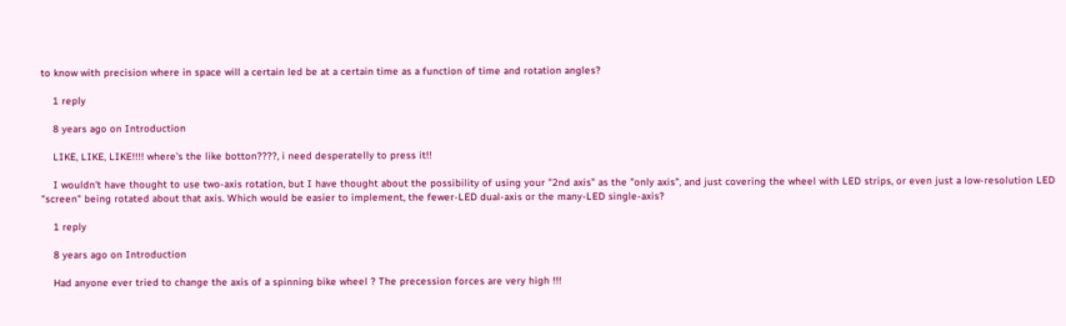to know with precision where in space will a certain led be at a certain time as a function of time and rotation angles?

    1 reply

    8 years ago on Introduction

    LIKE, LIKE, LIKE!!!! where's the like botton????, i need desperatelly to press it!!

    I wouldn't have thought to use two-axis rotation, but I have thought about the possibility of using your "2nd axis" as the "only axis", and just covering the wheel with LED strips, or even just a low-resolution LED "screen" being rotated about that axis. Which would be easier to implement, the fewer-LED dual-axis or the many-LED single-axis?

    1 reply

    8 years ago on Introduction

    Had anyone ever tried to change the axis of a spinning bike wheel ? The precession forces are very high !!!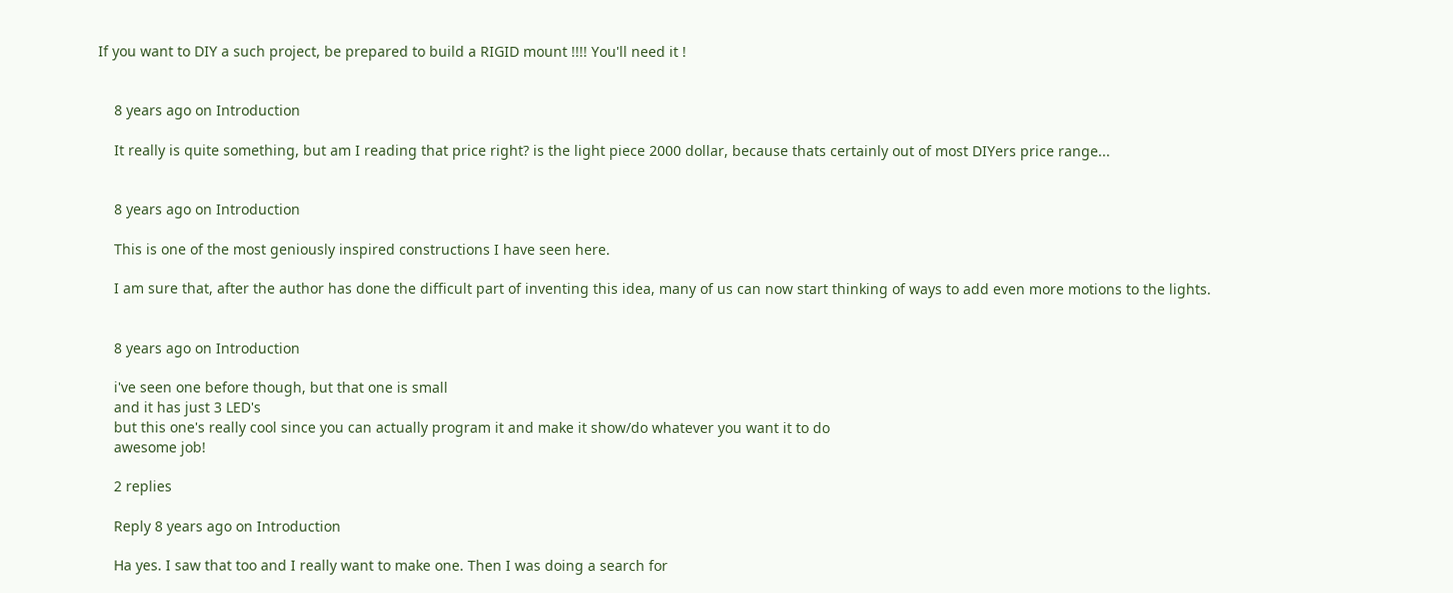If you want to DIY a such project, be prepared to build a RIGID mount !!!! You'll need it !


    8 years ago on Introduction

    It really is quite something, but am I reading that price right? is the light piece 2000 dollar, because thats certainly out of most DIYers price range...


    8 years ago on Introduction

    This is one of the most geniously inspired constructions I have seen here.

    I am sure that, after the author has done the difficult part of inventing this idea, many of us can now start thinking of ways to add even more motions to the lights.


    8 years ago on Introduction

    i've seen one before though, but that one is small
    and it has just 3 LED's
    but this one's really cool since you can actually program it and make it show/do whatever you want it to do
    awesome job!

    2 replies

    Reply 8 years ago on Introduction

    Ha yes. I saw that too and I really want to make one. Then I was doing a search for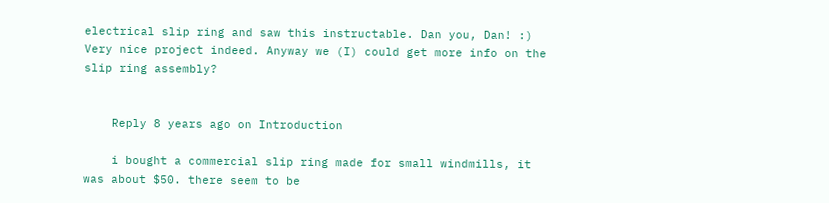electrical slip ring and saw this instructable. Dan you, Dan! :) Very nice project indeed. Anyway we (I) could get more info on the slip ring assembly?


    Reply 8 years ago on Introduction

    i bought a commercial slip ring made for small windmills, it was about $50. there seem to be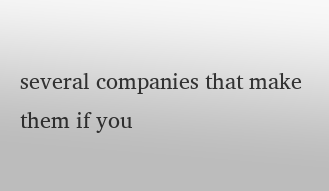several companies that make them if you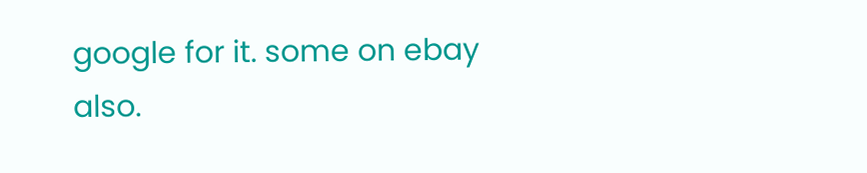google for it. some on ebay also.